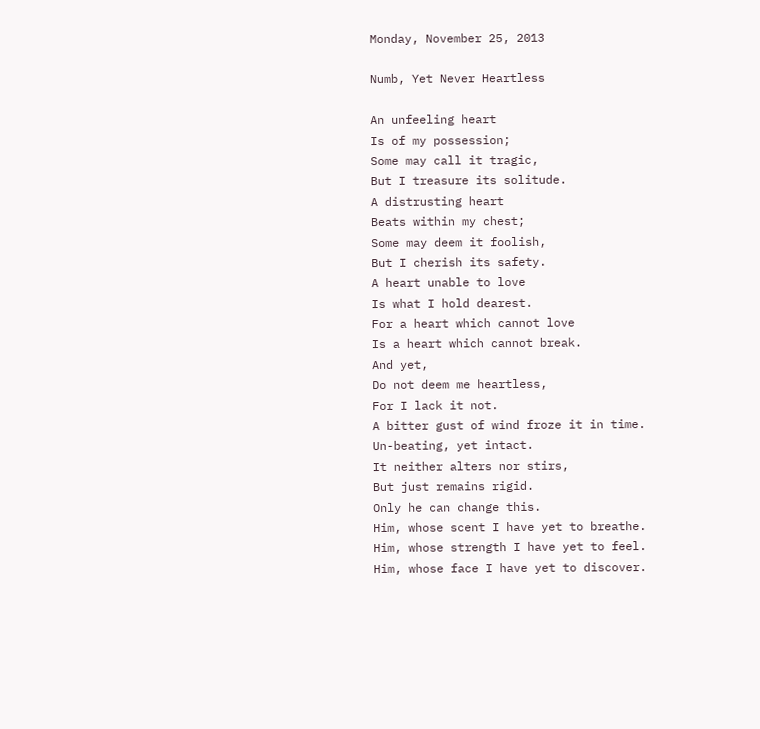Monday, November 25, 2013

Numb, Yet Never Heartless

An unfeeling heart
Is of my possession;
Some may call it tragic,
But I treasure its solitude.
A distrusting heart
Beats within my chest;
Some may deem it foolish,
But I cherish its safety.
A heart unable to love
Is what I hold dearest.
For a heart which cannot love
Is a heart which cannot break.
And yet,
Do not deem me heartless,
For I lack it not.
A bitter gust of wind froze it in time.
Un-beating, yet intact.
It neither alters nor stirs,
But just remains rigid.
Only he can change this.
Him, whose scent I have yet to breathe.
Him, whose strength I have yet to feel.
Him, whose face I have yet to discover.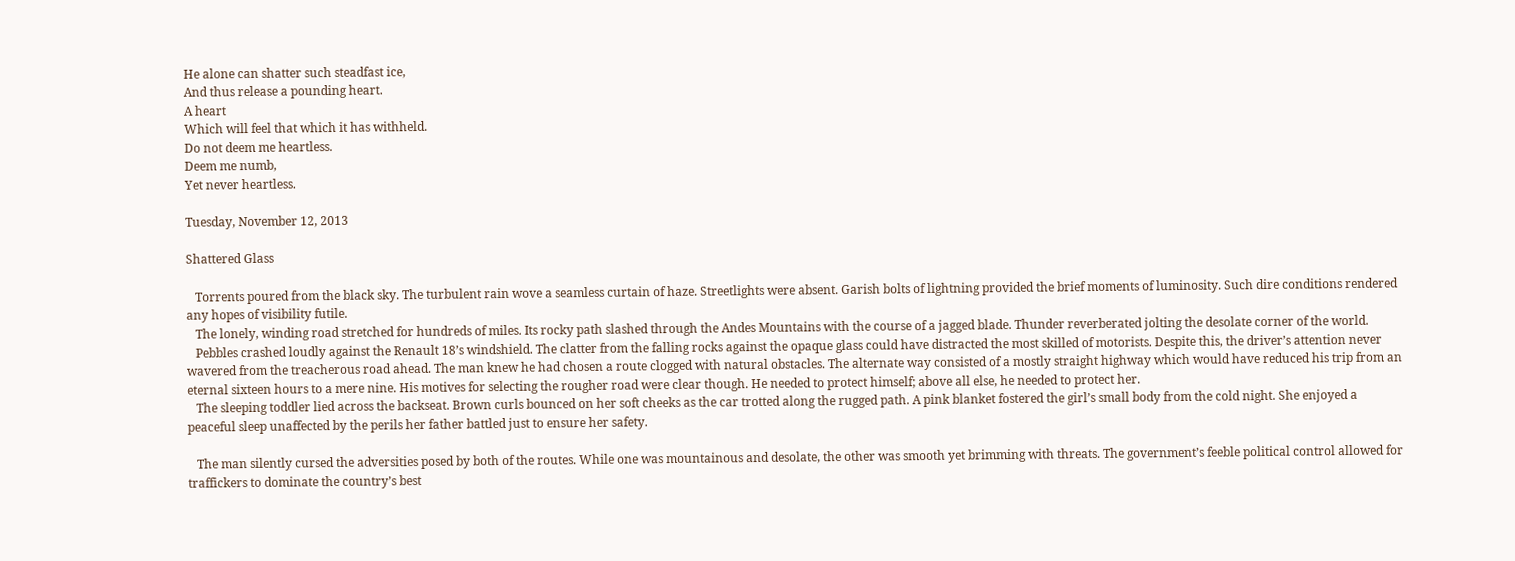He alone can shatter such steadfast ice,
And thus release a pounding heart.
A heart
Which will feel that which it has withheld.
Do not deem me heartless.
Deem me numb,
Yet never heartless.

Tuesday, November 12, 2013

Shattered Glass

   Torrents poured from the black sky. The turbulent rain wove a seamless curtain of haze. Streetlights were absent. Garish bolts of lightning provided the brief moments of luminosity. Such dire conditions rendered any hopes of visibility futile.
   The lonely, winding road stretched for hundreds of miles. Its rocky path slashed through the Andes Mountains with the course of a jagged blade. Thunder reverberated jolting the desolate corner of the world.
   Pebbles crashed loudly against the Renault 18’s windshield. The clatter from the falling rocks against the opaque glass could have distracted the most skilled of motorists. Despite this, the driver’s attention never wavered from the treacherous road ahead. The man knew he had chosen a route clogged with natural obstacles. The alternate way consisted of a mostly straight highway which would have reduced his trip from an eternal sixteen hours to a mere nine. His motives for selecting the rougher road were clear though. He needed to protect himself; above all else, he needed to protect her.
   The sleeping toddler lied across the backseat. Brown curls bounced on her soft cheeks as the car trotted along the rugged path. A pink blanket fostered the girl’s small body from the cold night. She enjoyed a peaceful sleep unaffected by the perils her father battled just to ensure her safety.

   The man silently cursed the adversities posed by both of the routes. While one was mountainous and desolate, the other was smooth yet brimming with threats. The government’s feeble political control allowed for traffickers to dominate the country’s best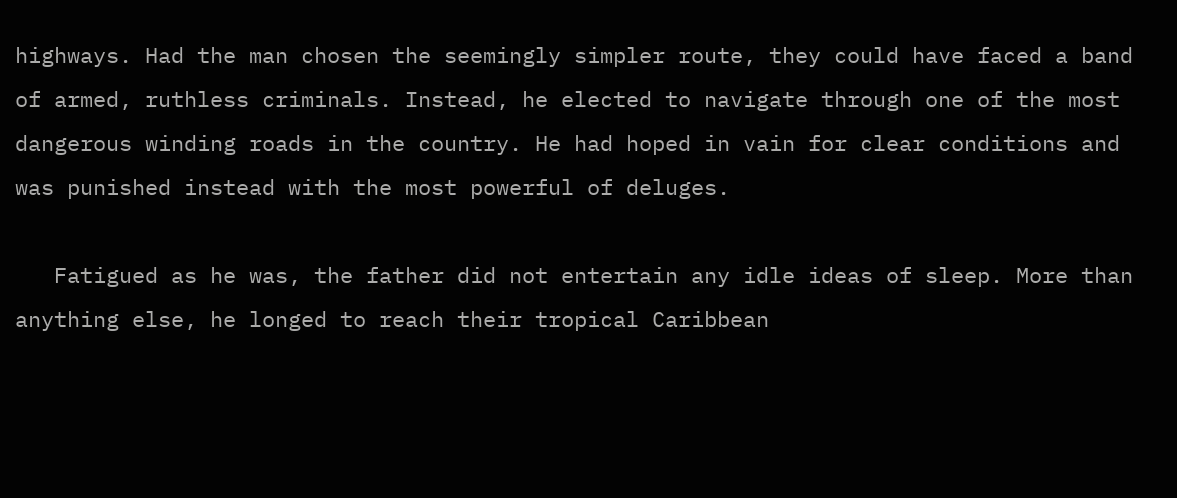highways. Had the man chosen the seemingly simpler route, they could have faced a band of armed, ruthless criminals. Instead, he elected to navigate through one of the most dangerous winding roads in the country. He had hoped in vain for clear conditions and was punished instead with the most powerful of deluges.

   Fatigued as he was, the father did not entertain any idle ideas of sleep. More than anything else, he longed to reach their tropical Caribbean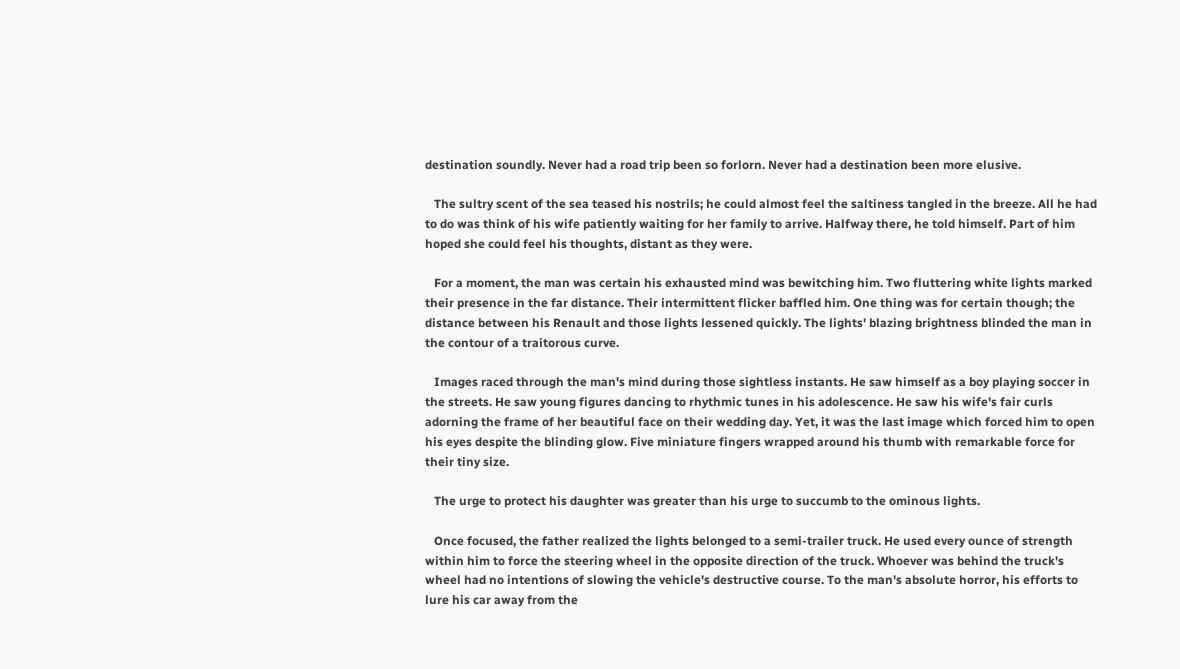destination soundly. Never had a road trip been so forlorn. Never had a destination been more elusive.

   The sultry scent of the sea teased his nostrils; he could almost feel the saltiness tangled in the breeze. All he had to do was think of his wife patiently waiting for her family to arrive. Halfway there, he told himself. Part of him hoped she could feel his thoughts, distant as they were.

   For a moment, the man was certain his exhausted mind was bewitching him. Two fluttering white lights marked their presence in the far distance. Their intermittent flicker baffled him. One thing was for certain though; the distance between his Renault and those lights lessened quickly. The lights' blazing brightness blinded the man in the contour of a traitorous curve.

   Images raced through the man's mind during those sightless instants. He saw himself as a boy playing soccer in the streets. He saw young figures dancing to rhythmic tunes in his adolescence. He saw his wife's fair curls adorning the frame of her beautiful face on their wedding day. Yet, it was the last image which forced him to open his eyes despite the blinding glow. Five miniature fingers wrapped around his thumb with remarkable force for their tiny size.

   The urge to protect his daughter was greater than his urge to succumb to the ominous lights.

   Once focused, the father realized the lights belonged to a semi-trailer truck. He used every ounce of strength within him to force the steering wheel in the opposite direction of the truck. Whoever was behind the truck's wheel had no intentions of slowing the vehicle's destructive course. To the man's absolute horror, his efforts to lure his car away from the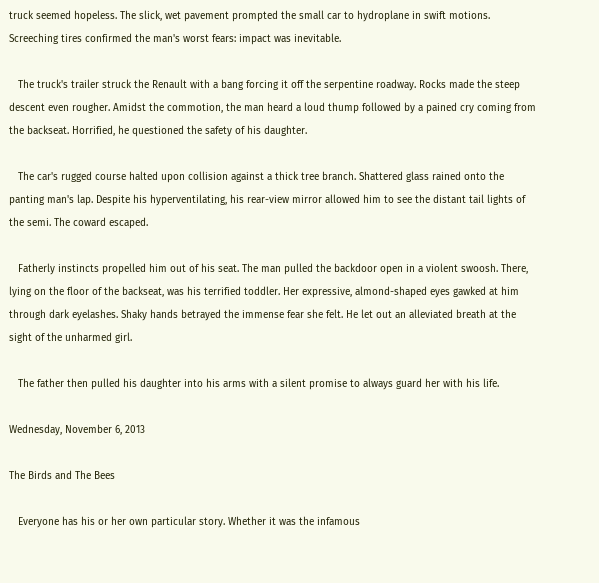truck seemed hopeless. The slick, wet pavement prompted the small car to hydroplane in swift motions. Screeching tires confirmed the man's worst fears: impact was inevitable.

   The truck's trailer struck the Renault with a bang forcing it off the serpentine roadway. Rocks made the steep descent even rougher. Amidst the commotion, the man heard a loud thump followed by a pained cry coming from the backseat. Horrified, he questioned the safety of his daughter.

   The car's rugged course halted upon collision against a thick tree branch. Shattered glass rained onto the panting man's lap. Despite his hyperventilating, his rear-view mirror allowed him to see the distant tail lights of the semi. The coward escaped.

   Fatherly instincts propelled him out of his seat. The man pulled the backdoor open in a violent swoosh. There, lying on the floor of the backseat, was his terrified toddler. Her expressive, almond-shaped eyes gawked at him through dark eyelashes. Shaky hands betrayed the immense fear she felt. He let out an alleviated breath at the sight of the unharmed girl.

   The father then pulled his daughter into his arms with a silent promise to always guard her with his life.

Wednesday, November 6, 2013

The Birds and The Bees

   Everyone has his or her own particular story. Whether it was the infamous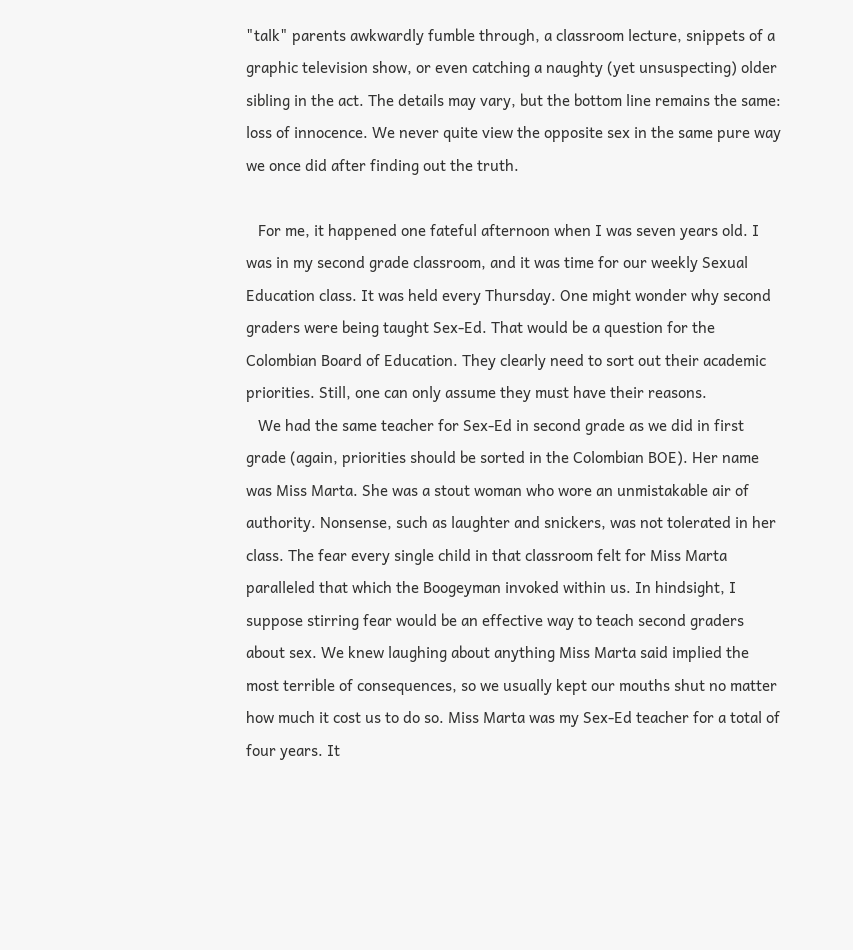"talk" parents awkwardly fumble through, a classroom lecture, snippets of a graphic television show, or even catching a naughty (yet unsuspecting) older sibling in the act. The details may vary, but the bottom line remains the same: loss of innocence. We never quite view the opposite sex in the same pure way we once did after finding out the truth.

   For me, it happened one fateful afternoon when I was seven years old. I was in my second grade classroom, and it was time for our weekly Sexual Education class. It was held every Thursday. One might wonder why second graders were being taught Sex-Ed. That would be a question for the Colombian Board of Education. They clearly need to sort out their academic priorities. Still, one can only assume they must have their reasons.
   We had the same teacher for Sex-Ed in second grade as we did in first grade (again, priorities should be sorted in the Colombian BOE). Her name was Miss Marta. She was a stout woman who wore an unmistakable air of authority. Nonsense, such as laughter and snickers, was not tolerated in her class. The fear every single child in that classroom felt for Miss Marta paralleled that which the Boogeyman invoked within us. In hindsight, I suppose stirring fear would be an effective way to teach second graders about sex. We knew laughing about anything Miss Marta said implied the most terrible of consequences, so we usually kept our mouths shut no matter how much it cost us to do so. Miss Marta was my Sex-Ed teacher for a total of four years. It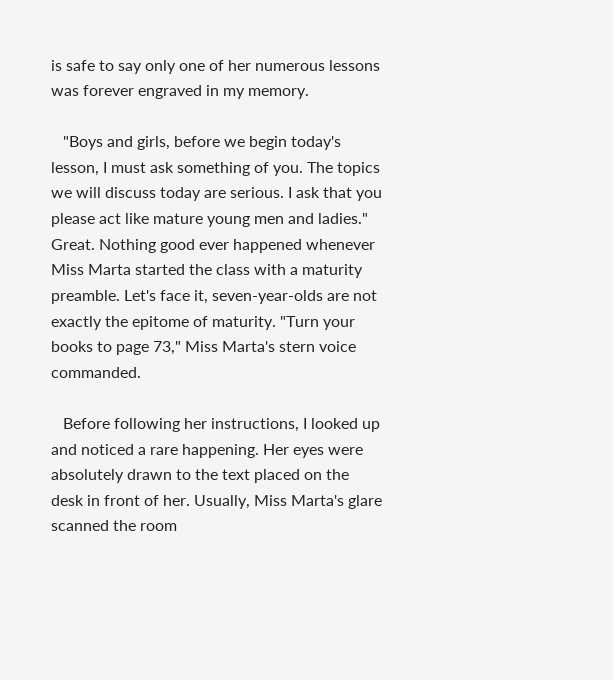is safe to say only one of her numerous lessons was forever engraved in my memory.

   "Boys and girls, before we begin today's lesson, I must ask something of you. The topics we will discuss today are serious. I ask that you please act like mature young men and ladies." Great. Nothing good ever happened whenever Miss Marta started the class with a maturity preamble. Let's face it, seven-year-olds are not exactly the epitome of maturity. "Turn your books to page 73," Miss Marta's stern voice commanded.

   Before following her instructions, I looked up and noticed a rare happening. Her eyes were absolutely drawn to the text placed on the desk in front of her. Usually, Miss Marta's glare scanned the room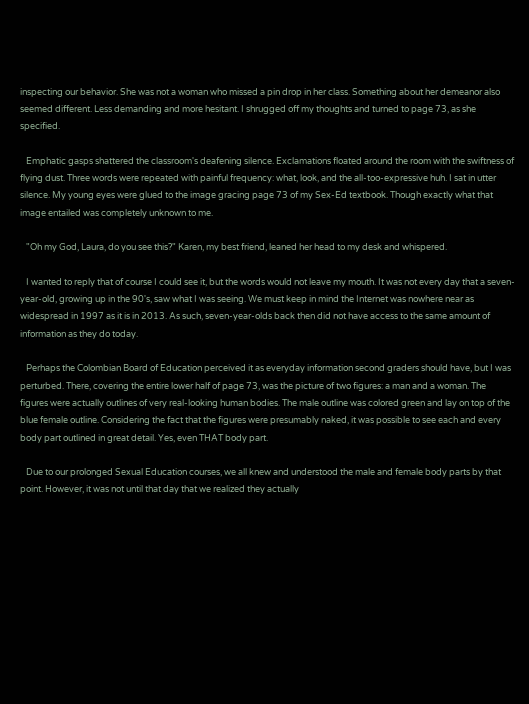inspecting our behavior. She was not a woman who missed a pin drop in her class. Something about her demeanor also seemed different. Less demanding and more hesitant. I shrugged off my thoughts and turned to page 73, as she specified.

   Emphatic gasps shattered the classroom's deafening silence. Exclamations floated around the room with the swiftness of flying dust. Three words were repeated with painful frequency: what, look, and the all-too-expressive huh. I sat in utter silence. My young eyes were glued to the image gracing page 73 of my Sex-Ed textbook. Though exactly what that image entailed was completely unknown to me.

   "Oh my God, Laura, do you see this?" Karen, my best friend, leaned her head to my desk and whispered.

   I wanted to reply that of course I could see it, but the words would not leave my mouth. It was not every day that a seven-year-old, growing up in the 90's, saw what I was seeing. We must keep in mind the Internet was nowhere near as widespread in 1997 as it is in 2013. As such, seven-year-olds back then did not have access to the same amount of information as they do today.

   Perhaps the Colombian Board of Education perceived it as everyday information second graders should have, but I was perturbed. There, covering the entire lower half of page 73, was the picture of two figures: a man and a woman. The figures were actually outlines of very real-looking human bodies. The male outline was colored green and lay on top of the blue female outline. Considering the fact that the figures were presumably naked, it was possible to see each and every body part outlined in great detail. Yes, even THAT body part.

   Due to our prolonged Sexual Education courses, we all knew and understood the male and female body parts by that point. However, it was not until that day that we realized they actually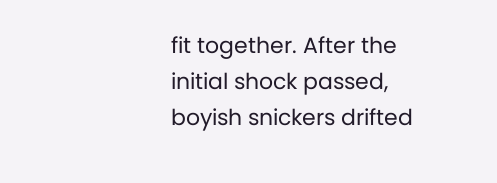fit together. After the initial shock passed, boyish snickers drifted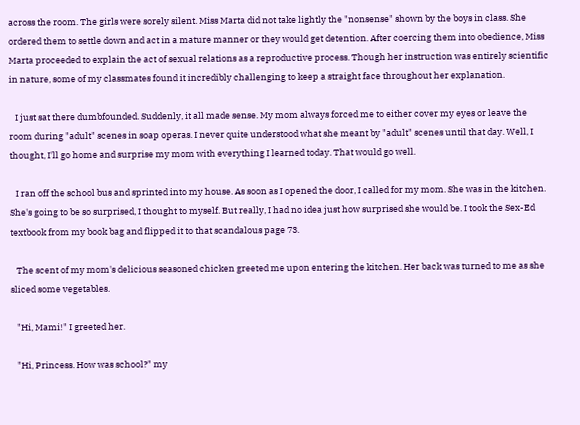across the room. The girls were sorely silent. Miss Marta did not take lightly the "nonsense" shown by the boys in class. She ordered them to settle down and act in a mature manner or they would get detention. After coercing them into obedience, Miss Marta proceeded to explain the act of sexual relations as a reproductive process. Though her instruction was entirely scientific in nature, some of my classmates found it incredibly challenging to keep a straight face throughout her explanation.

   I just sat there dumbfounded. Suddenly, it all made sense. My mom always forced me to either cover my eyes or leave the room during "adult" scenes in soap operas. I never quite understood what she meant by "adult" scenes until that day. Well, I thought, I'll go home and surprise my mom with everything I learned today. That would go well.

   I ran off the school bus and sprinted into my house. As soon as I opened the door, I called for my mom. She was in the kitchen. She's going to be so surprised, I thought to myself. But really, I had no idea just how surprised she would be. I took the Sex-Ed textbook from my book bag and flipped it to that scandalous page 73.

   The scent of my mom's delicious seasoned chicken greeted me upon entering the kitchen. Her back was turned to me as she sliced some vegetables.

   "Hi, Mami!" I greeted her.

   "Hi, Princess. How was school?" my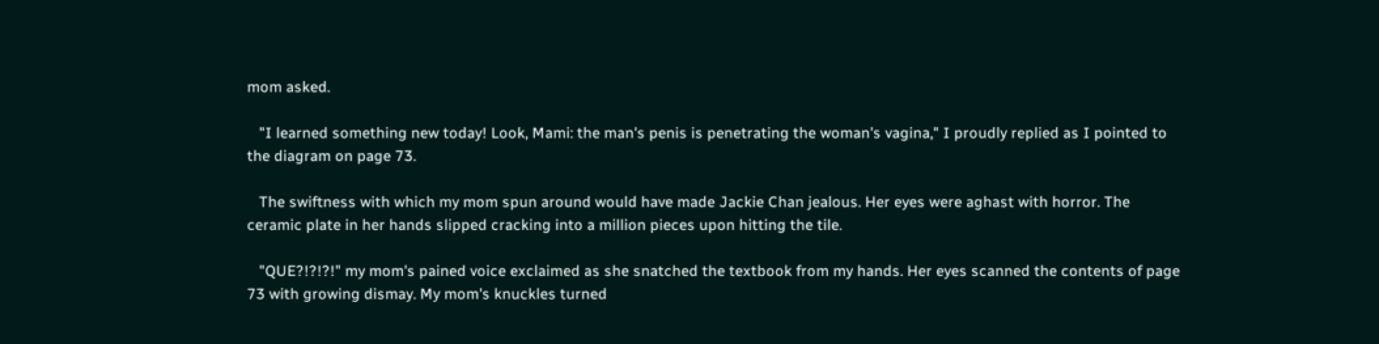mom asked.

   "I learned something new today! Look, Mami: the man's penis is penetrating the woman's vagina," I proudly replied as I pointed to the diagram on page 73.

   The swiftness with which my mom spun around would have made Jackie Chan jealous. Her eyes were aghast with horror. The ceramic plate in her hands slipped cracking into a million pieces upon hitting the tile.

   "QUE?!?!?!" my mom's pained voice exclaimed as she snatched the textbook from my hands. Her eyes scanned the contents of page 73 with growing dismay. My mom's knuckles turned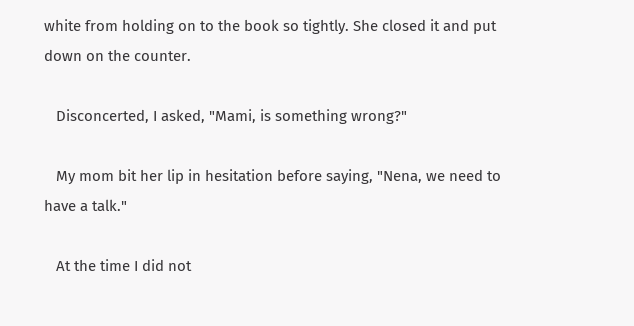white from holding on to the book so tightly. She closed it and put down on the counter.

   Disconcerted, I asked, "Mami, is something wrong?"

   My mom bit her lip in hesitation before saying, "Nena, we need to have a talk."

   At the time I did not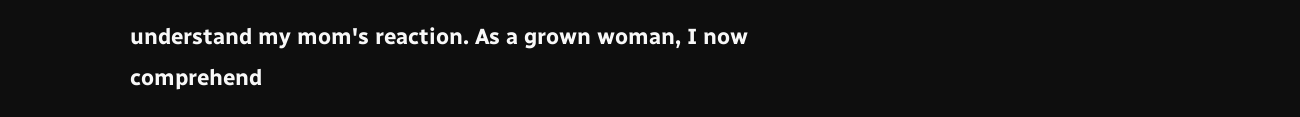understand my mom's reaction. As a grown woman, I now comprehend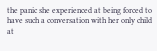the panic she experienced at being forced to have such a conversation with her only child at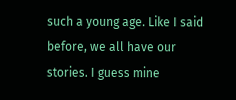such a young age. Like I said before, we all have our stories. I guess mine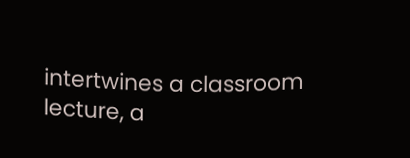intertwines a classroom lecture, a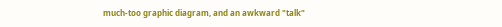much-too graphic diagram, and an awkward "talk"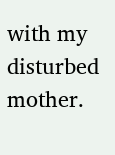with my disturbed mother.